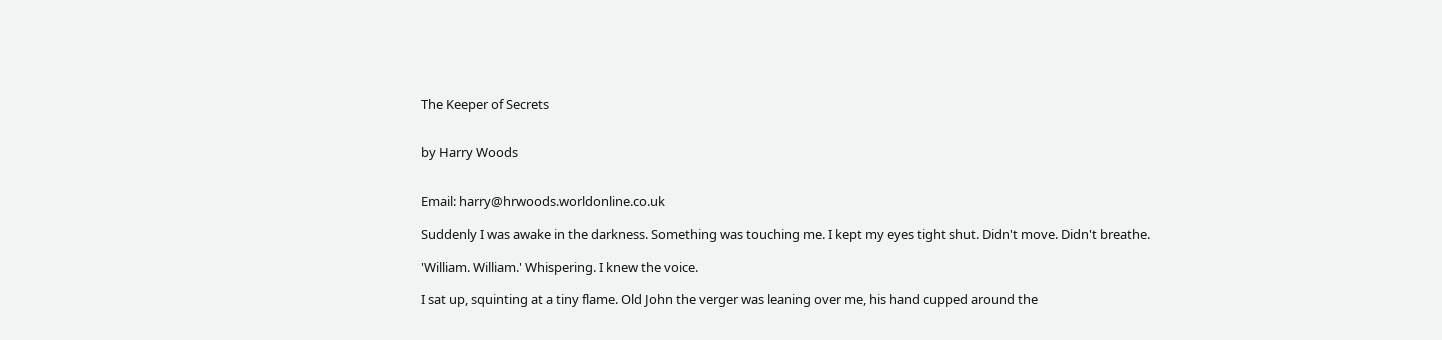The Keeper of Secrets


by Harry Woods


Email: harry@hrwoods.worldonline.co.uk

Suddenly I was awake in the darkness. Something was touching me. I kept my eyes tight shut. Didn't move. Didn't breathe.

'William. William.' Whispering. I knew the voice.

I sat up, squinting at a tiny flame. Old John the verger was leaning over me, his hand cupped around the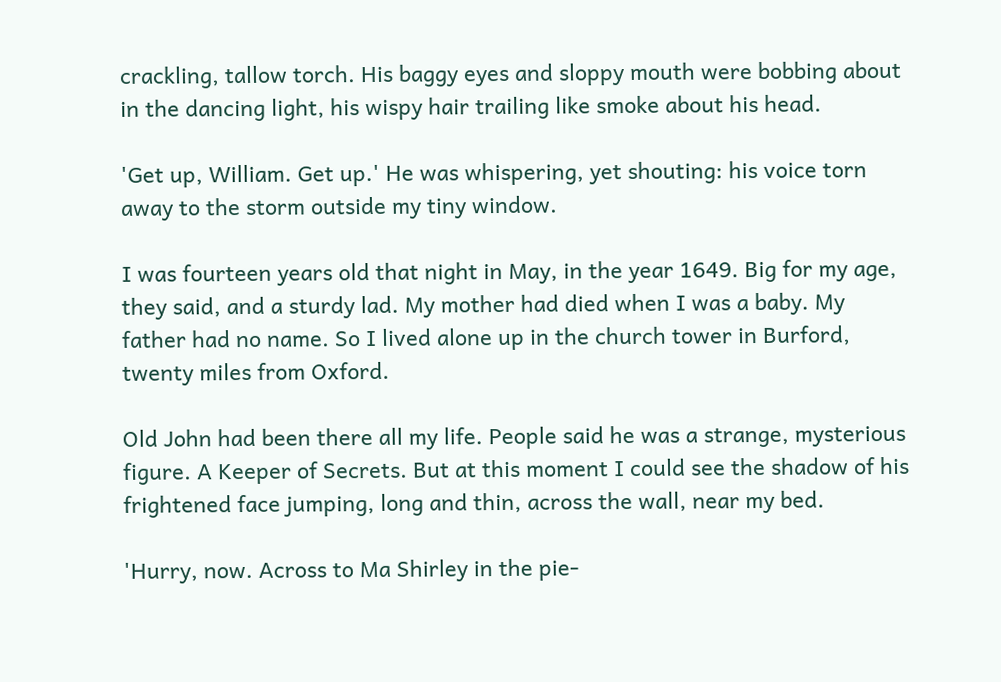crackling, tallow torch. His baggy eyes and sloppy mouth were bobbing about in the dancing light, his wispy hair trailing like smoke about his head.

'Get up, William. Get up.' He was whispering, yet shouting: his voice torn away to the storm outside my tiny window.

I was fourteen years old that night in May, in the year 1649. Big for my age, they said, and a sturdy lad. My mother had died when I was a baby. My father had no name. So I lived alone up in the church tower in Burford, twenty miles from Oxford.

Old John had been there all my life. People said he was a strange, mysterious figure. A Keeper of Secrets. But at this moment I could see the shadow of his frightened face jumping, long and thin, across the wall, near my bed.

'Hurry, now. Across to Ma Shirley in the pie-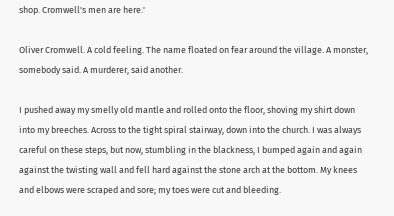shop. Cromwell's men are here.'

Oliver Cromwell. A cold feeling. The name floated on fear around the village. A monster, somebody said. A murderer, said another.

I pushed away my smelly old mantle and rolled onto the floor, shoving my shirt down into my breeches. Across to the tight spiral stairway, down into the church. I was always careful on these steps, but now, stumbling in the blackness, I bumped again and again against the twisting wall and fell hard against the stone arch at the bottom. My knees and elbows were scraped and sore; my toes were cut and bleeding.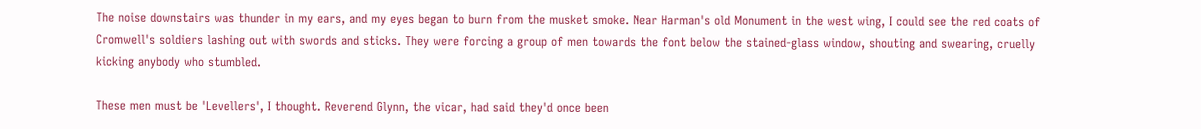The noise downstairs was thunder in my ears, and my eyes began to burn from the musket smoke. Near Harman's old Monument in the west wing, I could see the red coats of Cromwell's soldiers lashing out with swords and sticks. They were forcing a group of men towards the font below the stained-glass window, shouting and swearing, cruelly kicking anybody who stumbled.

These men must be 'Levellers', I thought. Reverend Glynn, the vicar, had said they'd once been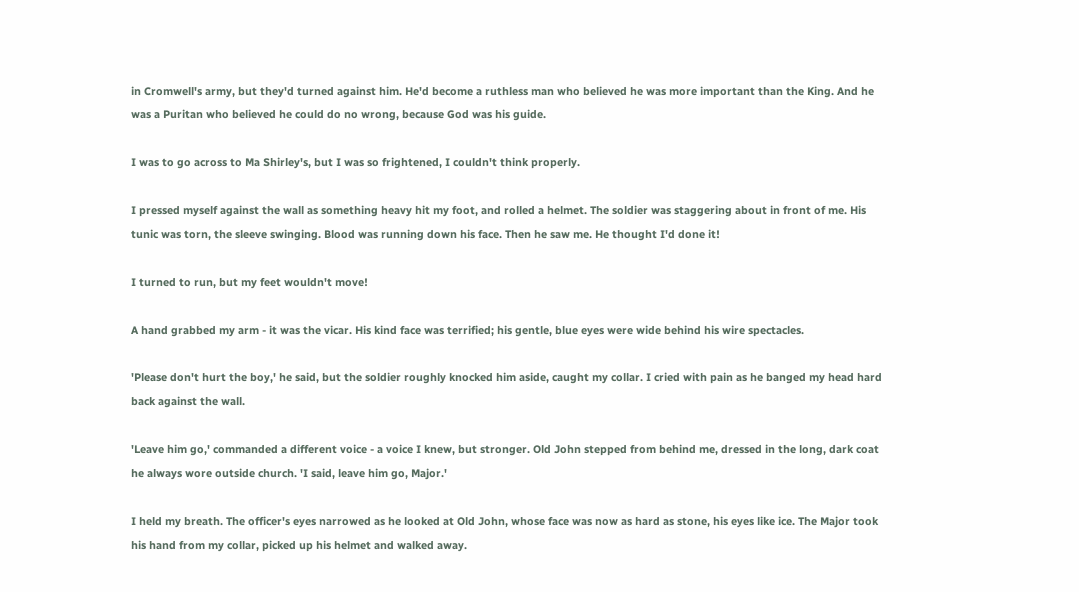in Cromwell's army, but they'd turned against him. He'd become a ruthless man who believed he was more important than the King. And he was a Puritan who believed he could do no wrong, because God was his guide.

I was to go across to Ma Shirley's, but I was so frightened, I couldn't think properly.

I pressed myself against the wall as something heavy hit my foot, and rolled a helmet. The soldier was staggering about in front of me. His tunic was torn, the sleeve swinging. Blood was running down his face. Then he saw me. He thought I'd done it!

I turned to run, but my feet wouldn't move!

A hand grabbed my arm - it was the vicar. His kind face was terrified; his gentle, blue eyes were wide behind his wire spectacles.

'Please don't hurt the boy,' he said, but the soldier roughly knocked him aside, caught my collar. I cried with pain as he banged my head hard back against the wall.

'Leave him go,' commanded a different voice - a voice I knew, but stronger. Old John stepped from behind me, dressed in the long, dark coat he always wore outside church. 'I said, leave him go, Major.'

I held my breath. The officer's eyes narrowed as he looked at Old John, whose face was now as hard as stone, his eyes like ice. The Major took his hand from my collar, picked up his helmet and walked away.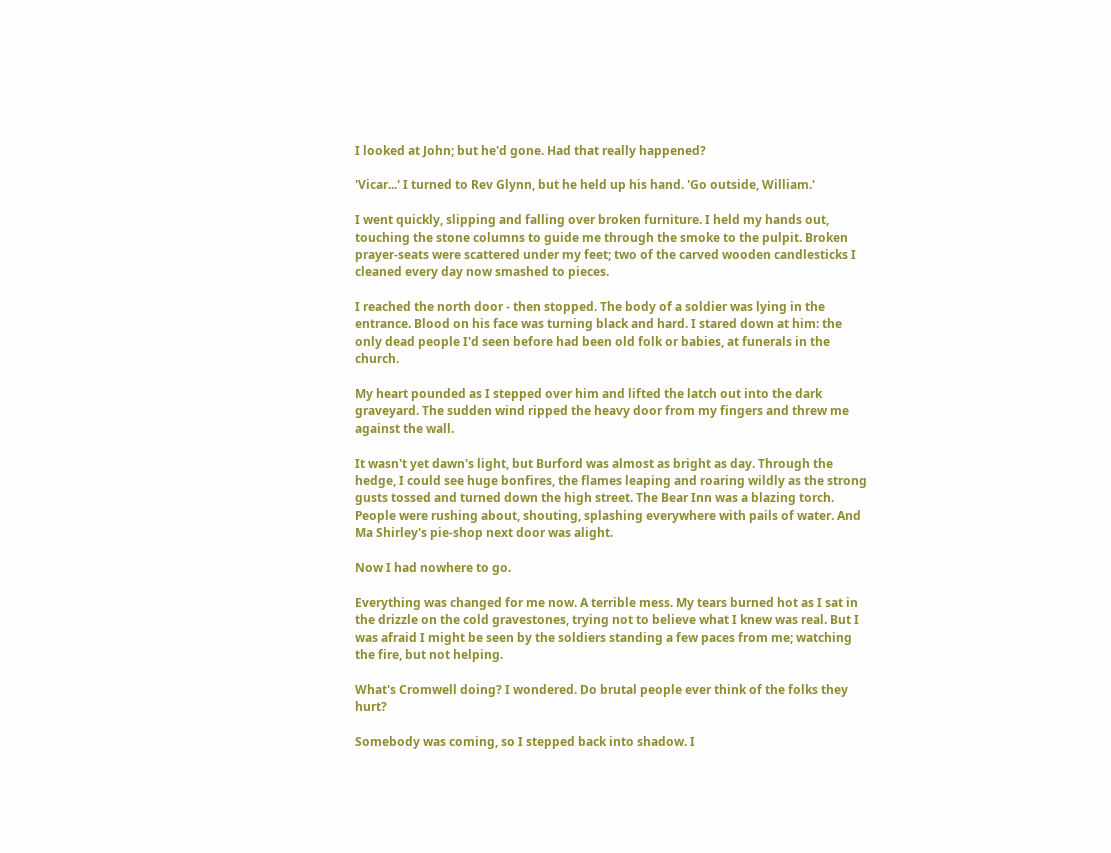I looked at John; but he'd gone. Had that really happened?

'Vicar...' I turned to Rev Glynn, but he held up his hand. 'Go outside, William.'

I went quickly, slipping and falling over broken furniture. I held my hands out, touching the stone columns to guide me through the smoke to the pulpit. Broken prayer-seats were scattered under my feet; two of the carved wooden candlesticks I cleaned every day now smashed to pieces.

I reached the north door - then stopped. The body of a soldier was lying in the entrance. Blood on his face was turning black and hard. I stared down at him: the only dead people I'd seen before had been old folk or babies, at funerals in the church.

My heart pounded as I stepped over him and lifted the latch out into the dark graveyard. The sudden wind ripped the heavy door from my fingers and threw me against the wall.

It wasn't yet dawn's light, but Burford was almost as bright as day. Through the hedge, I could see huge bonfires, the flames leaping and roaring wildly as the strong gusts tossed and turned down the high street. The Bear Inn was a blazing torch. People were rushing about, shouting, splashing everywhere with pails of water. And Ma Shirley's pie-shop next door was alight.

Now I had nowhere to go.

Everything was changed for me now. A terrible mess. My tears burned hot as I sat in the drizzle on the cold gravestones, trying not to believe what I knew was real. But I was afraid I might be seen by the soldiers standing a few paces from me; watching the fire, but not helping.

What's Cromwell doing? I wondered. Do brutal people ever think of the folks they hurt?

Somebody was coming, so I stepped back into shadow. I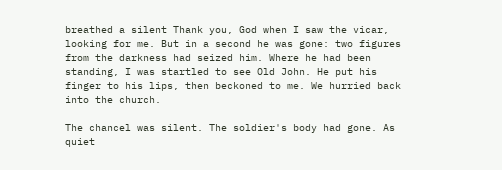breathed a silent Thank you, God when I saw the vicar, looking for me. But in a second he was gone: two figures from the darkness had seized him. Where he had been standing, I was startled to see Old John. He put his finger to his lips, then beckoned to me. We hurried back into the church.

The chancel was silent. The soldier's body had gone. As quiet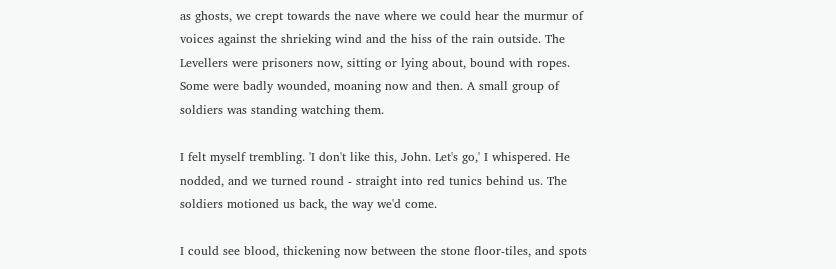as ghosts, we crept towards the nave where we could hear the murmur of voices against the shrieking wind and the hiss of the rain outside. The Levellers were prisoners now, sitting or lying about, bound with ropes. Some were badly wounded, moaning now and then. A small group of soldiers was standing watching them.

I felt myself trembling. 'I don't like this, John. Let's go,' I whispered. He nodded, and we turned round - straight into red tunics behind us. The soldiers motioned us back, the way we'd come.

I could see blood, thickening now between the stone floor-tiles, and spots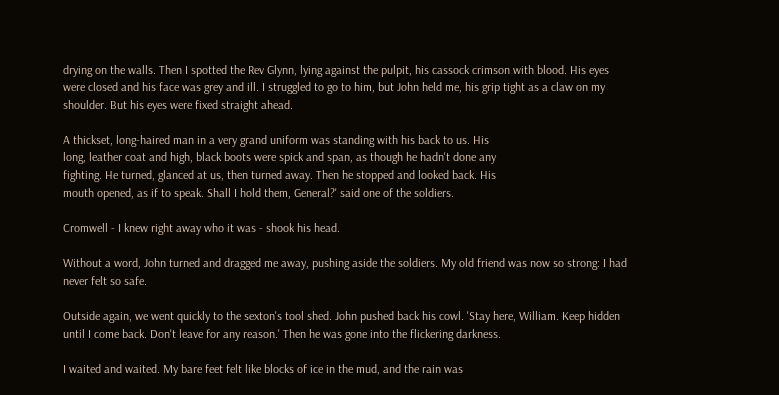drying on the walls. Then I spotted the Rev Glynn, lying against the pulpit, his cassock crimson with blood. His eyes were closed and his face was grey and ill. I struggled to go to him, but John held me, his grip tight as a claw on my shoulder. But his eyes were fixed straight ahead.

A thickset, long-haired man in a very grand uniform was standing with his back to us. His
long, leather coat and high, black boots were spick and span, as though he hadn't done any
fighting. He turned, glanced at us, then turned away. Then he stopped and looked back. His
mouth opened, as if to speak. Shall I hold them, General?' said one of the soldiers.

Cromwell - I knew right away who it was - shook his head.

Without a word, John turned and dragged me away, pushing aside the soldiers. My old friend was now so strong: I had never felt so safe.

Outside again, we went quickly to the sexton's tool shed. John pushed back his cowl. 'Stay here, William. Keep hidden until I come back. Don't leave for any reason.' Then he was gone into the flickering darkness.

I waited and waited. My bare feet felt like blocks of ice in the mud, and the rain was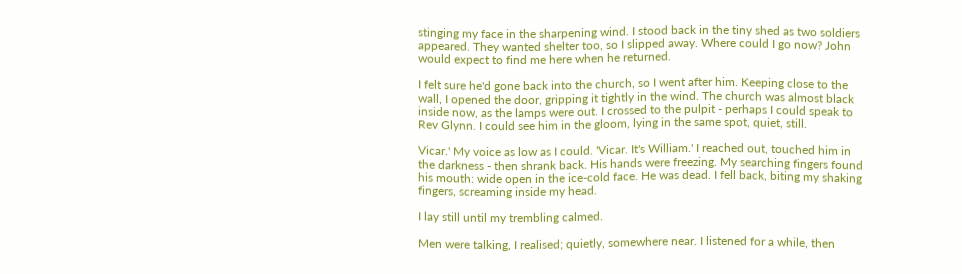stinging my face in the sharpening wind. I stood back in the tiny shed as two soldiers appeared. They wanted shelter too, so I slipped away. Where could I go now? John would expect to find me here when he returned.

I felt sure he'd gone back into the church, so I went after him. Keeping close to the wall, I opened the door, gripping it tightly in the wind. The church was almost black inside now, as the lamps were out. I crossed to the pulpit - perhaps I could speak to Rev Glynn. I could see him in the gloom, lying in the same spot, quiet, still.

Vicar.' My voice as low as I could. 'Vicar. It's William.' I reached out, touched him in the darkness - then shrank back. His hands were freezing. My searching fingers found his mouth: wide open in the ice-cold face. He was dead. I fell back, biting my shaking fingers, screaming inside my head.

I lay still until my trembling calmed.

Men were talking, I realised; quietly, somewhere near. I listened for a while, then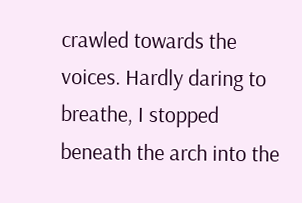crawled towards the voices. Hardly daring to breathe, I stopped beneath the arch into the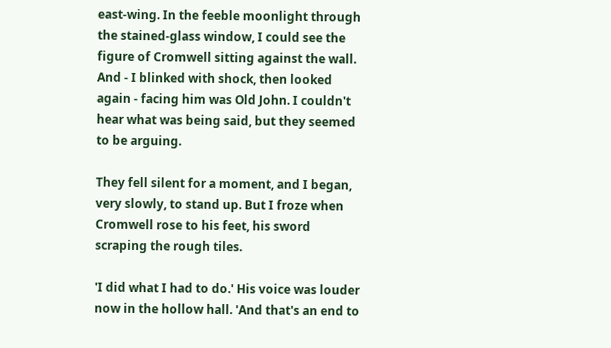east-wing. In the feeble moonlight through the stained-glass window, I could see the figure of Cromwell sitting against the wall. And - I blinked with shock, then looked again - facing him was Old John. I couldn't hear what was being said, but they seemed to be arguing.

They fell silent for a moment, and I began, very slowly, to stand up. But I froze when Cromwell rose to his feet, his sword scraping the rough tiles.

'I did what I had to do.' His voice was louder now in the hollow hall. 'And that's an end to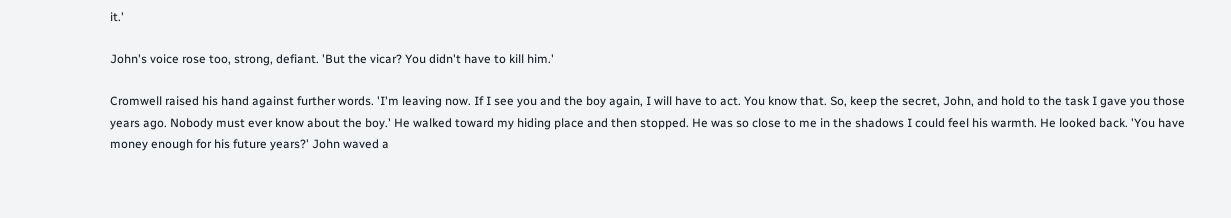it.'

John's voice rose too, strong, defiant. 'But the vicar? You didn't have to kill him.'

Cromwell raised his hand against further words. 'I'm leaving now. If I see you and the boy again, I will have to act. You know that. So, keep the secret, John, and hold to the task I gave you those years ago. Nobody must ever know about the boy.' He walked toward my hiding place and then stopped. He was so close to me in the shadows I could feel his warmth. He looked back. 'You have money enough for his future years?' John waved a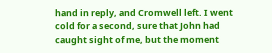hand in reply, and Cromwell left. I went cold for a second, sure that John had caught sight of me, but the moment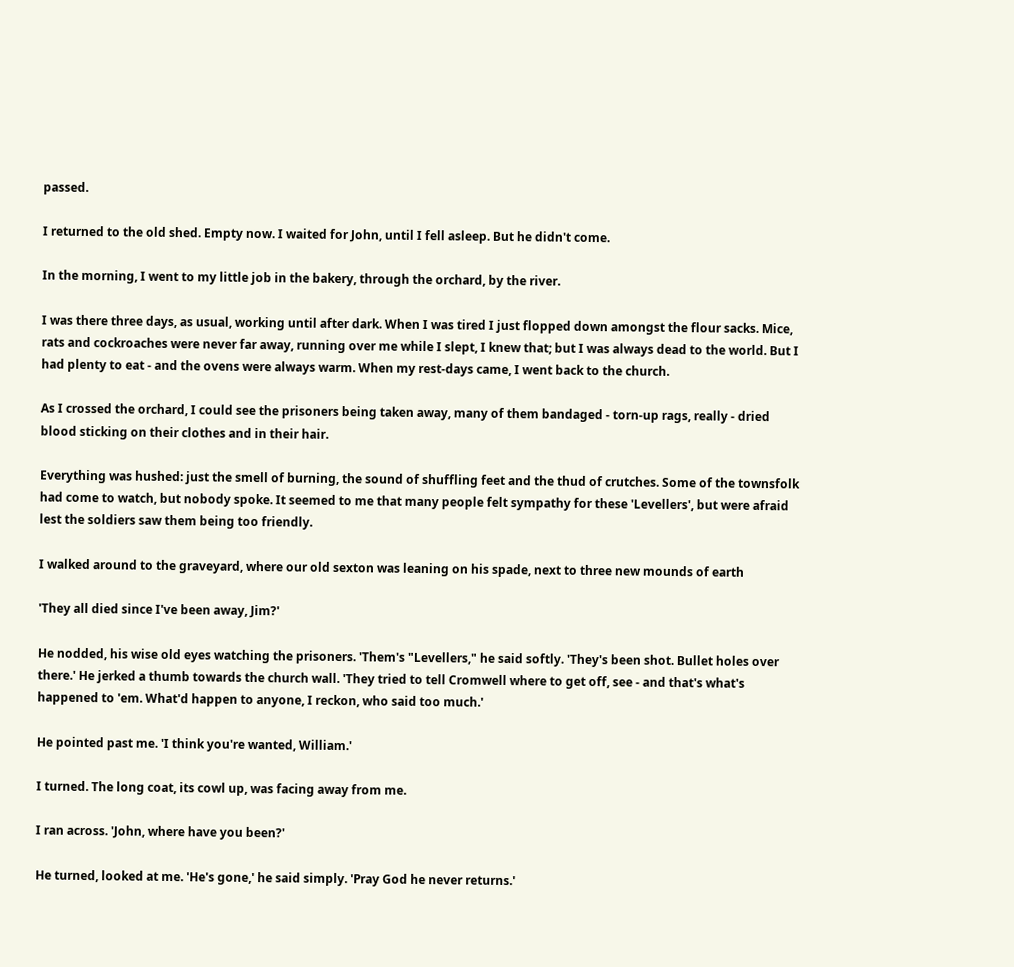passed.

I returned to the old shed. Empty now. I waited for John, until I fell asleep. But he didn't come.

In the morning, I went to my little job in the bakery, through the orchard, by the river.

I was there three days, as usual, working until after dark. When I was tired I just flopped down amongst the flour sacks. Mice, rats and cockroaches were never far away, running over me while I slept, I knew that; but I was always dead to the world. But I had plenty to eat - and the ovens were always warm. When my rest-days came, I went back to the church.

As I crossed the orchard, I could see the prisoners being taken away, many of them bandaged - torn-up rags, really - dried blood sticking on their clothes and in their hair.

Everything was hushed: just the smell of burning, the sound of shuffling feet and the thud of crutches. Some of the townsfolk had come to watch, but nobody spoke. It seemed to me that many people felt sympathy for these 'Levellers', but were afraid lest the soldiers saw them being too friendly.

I walked around to the graveyard, where our old sexton was leaning on his spade, next to three new mounds of earth

'They all died since I've been away, Jim?'

He nodded, his wise old eyes watching the prisoners. 'Them's "Levellers," he said softly. 'They's been shot. Bullet holes over there.' He jerked a thumb towards the church wall. 'They tried to tell Cromwell where to get off, see - and that's what's happened to 'em. What'd happen to anyone, I reckon, who said too much.'

He pointed past me. 'I think you're wanted, William.'

I turned. The long coat, its cowl up, was facing away from me.

I ran across. 'John, where have you been?'

He turned, looked at me. 'He's gone,' he said simply. 'Pray God he never returns.'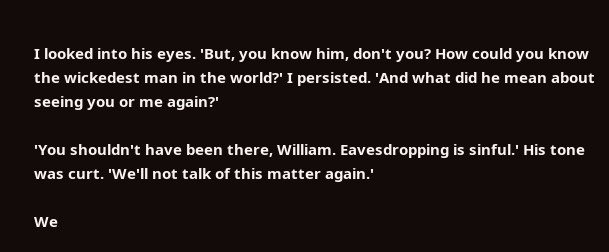I looked into his eyes. 'But, you know him, don't you? How could you know the wickedest man in the world?' I persisted. 'And what did he mean about seeing you or me again?'

'You shouldn't have been there, William. Eavesdropping is sinful.' His tone was curt. 'We'll not talk of this matter again.'

We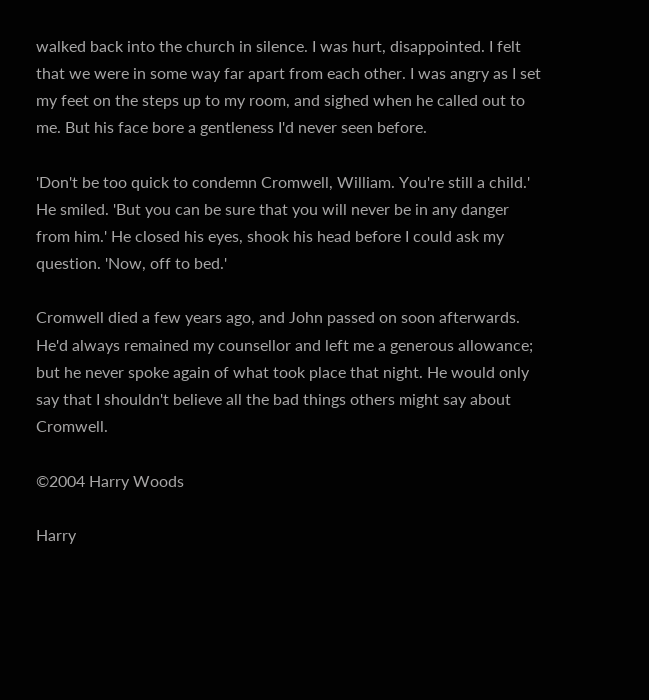walked back into the church in silence. I was hurt, disappointed. I felt that we were in some way far apart from each other. I was angry as I set my feet on the steps up to my room, and sighed when he called out to me. But his face bore a gentleness I'd never seen before.

'Don't be too quick to condemn Cromwell, William. You're still a child.' He smiled. 'But you can be sure that you will never be in any danger from him.' He closed his eyes, shook his head before I could ask my question. 'Now, off to bed.'

Cromwell died a few years ago, and John passed on soon afterwards. He'd always remained my counsellor and left me a generous allowance; but he never spoke again of what took place that night. He would only say that I shouldn't believe all the bad things others might say about Cromwell.

©2004 Harry Woods

Harry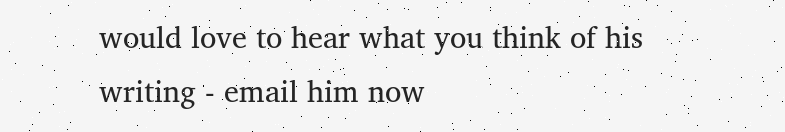would love to hear what you think of his writing - email him now